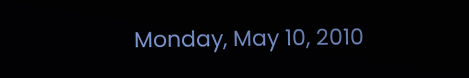Monday, May 10, 2010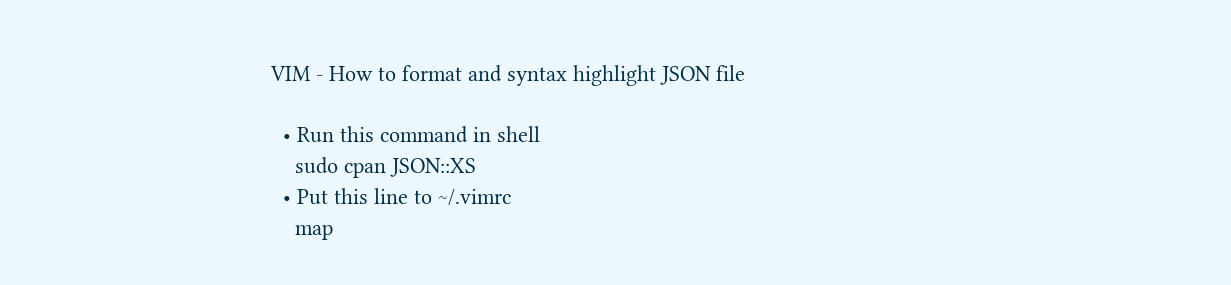VIM - How to format and syntax highlight JSON file

  • Run this command in shell
    sudo cpan JSON::XS
  • Put this line to ~/.vimrc
    map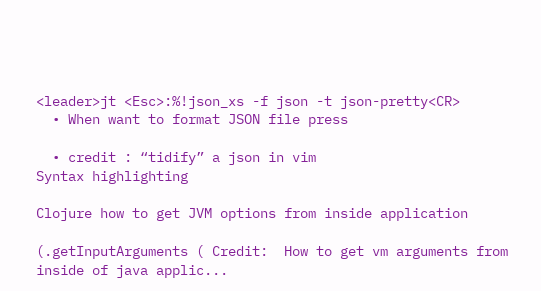<leader>jt <Esc>:%!json_xs -f json -t json-pretty<CR>
  • When want to format JSON file press

  • credit : “tidify” a json in vim
Syntax highlighting

Clojure how to get JVM options from inside application

(.getInputArguments ( Credit:  How to get vm arguments from inside of java applic...